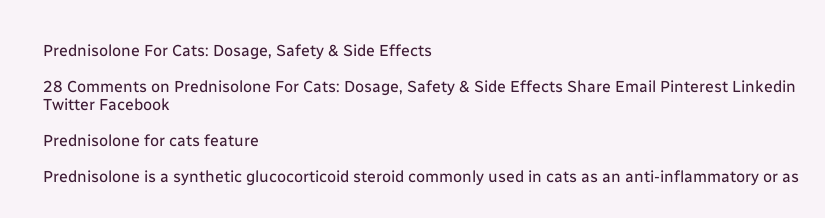Prednisolone For Cats: Dosage, Safety & Side Effects

28 Comments on Prednisolone For Cats: Dosage, Safety & Side Effects Share Email Pinterest Linkedin Twitter Facebook

Prednisolone for cats feature

Prednisolone is a synthetic glucocorticoid steroid commonly used in cats as an anti-inflammatory or as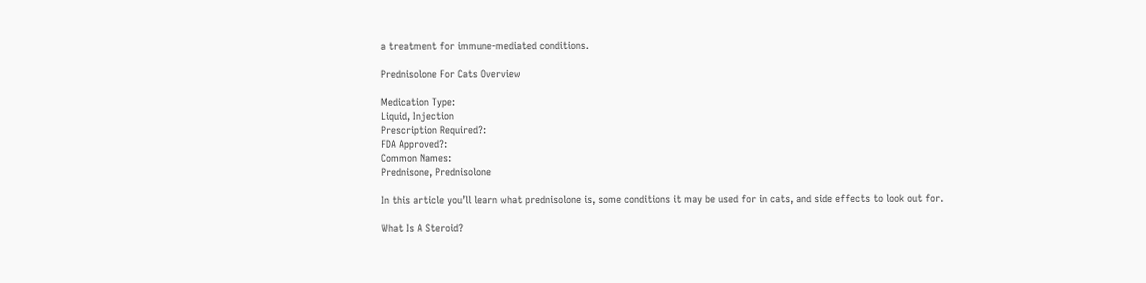a treatment for immune-mediated conditions.

Prednisolone For Cats Overview

Medication Type:
Liquid, Injection
Prescription Required?:
FDA Approved?:
Common Names:
Prednisone, Prednisolone

In this article you’ll learn what prednisolone is, some conditions it may be used for in cats, and side effects to look out for.

What Is A Steroid?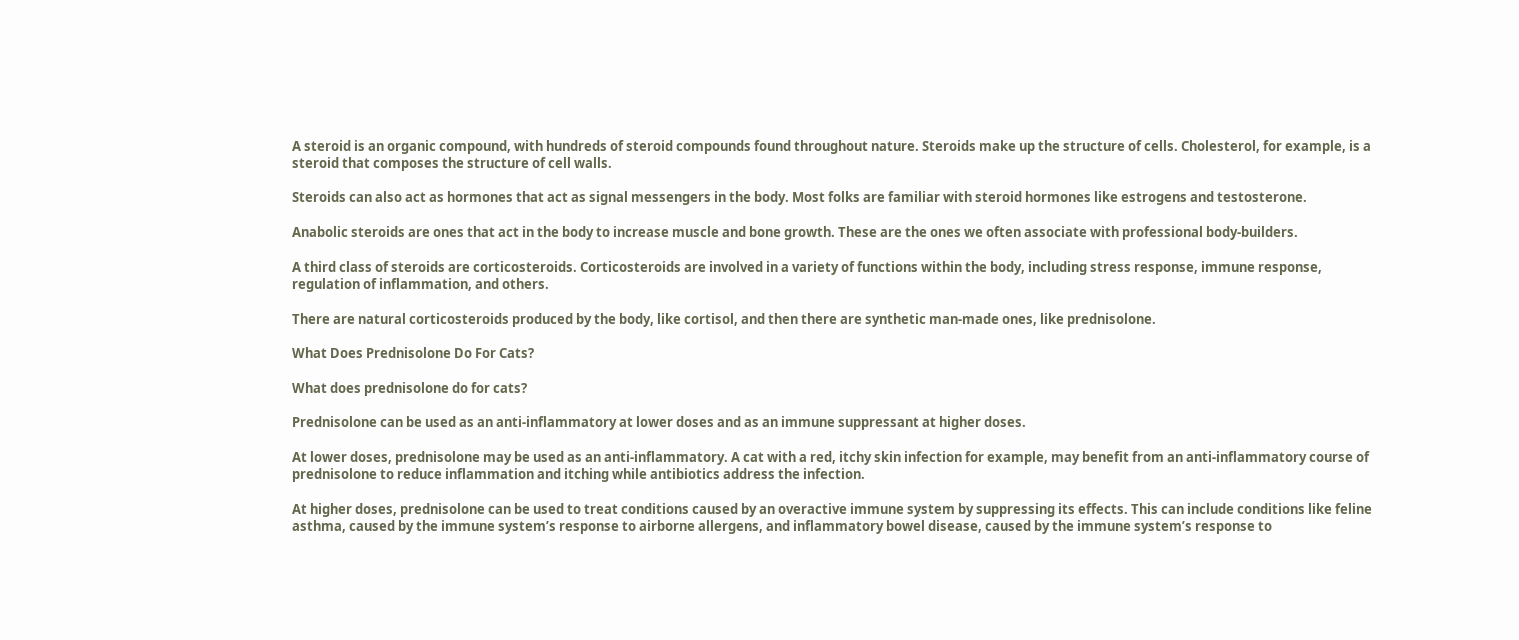A steroid is an organic compound, with hundreds of steroid compounds found throughout nature. Steroids make up the structure of cells. Cholesterol, for example, is a steroid that composes the structure of cell walls.

Steroids can also act as hormones that act as signal messengers in the body. Most folks are familiar with steroid hormones like estrogens and testosterone.

Anabolic steroids are ones that act in the body to increase muscle and bone growth. These are the ones we often associate with professional body-builders.

A third class of steroids are corticosteroids. Corticosteroids are involved in a variety of functions within the body, including stress response, immune response, regulation of inflammation, and others.

There are natural corticosteroids produced by the body, like cortisol, and then there are synthetic man-made ones, like prednisolone.

What Does Prednisolone Do For Cats?

What does prednisolone do for cats?

Prednisolone can be used as an anti-inflammatory at lower doses and as an immune suppressant at higher doses.

At lower doses, prednisolone may be used as an anti-inflammatory. A cat with a red, itchy skin infection for example, may benefit from an anti-inflammatory course of prednisolone to reduce inflammation and itching while antibiotics address the infection.

At higher doses, prednisolone can be used to treat conditions caused by an overactive immune system by suppressing its effects. This can include conditions like feline asthma, caused by the immune system’s response to airborne allergens, and inflammatory bowel disease, caused by the immune system’s response to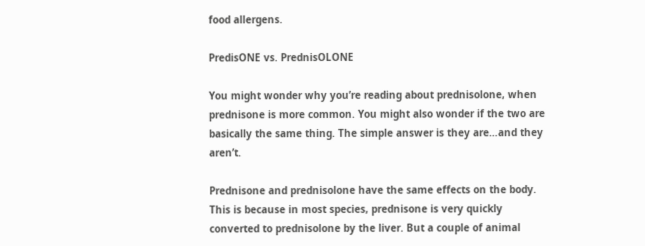food allergens.

PredisONE vs. PrednisOLONE

You might wonder why you’re reading about prednisolone, when prednisone is more common. You might also wonder if the two are basically the same thing. The simple answer is they are…and they aren’t.

Prednisone and prednisolone have the same effects on the body. This is because in most species, prednisone is very quickly converted to prednisolone by the liver. But a couple of animal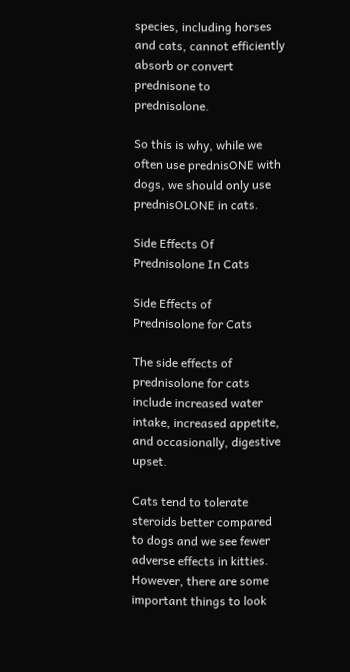species, including horses and cats, cannot efficiently absorb or convert prednisone to prednisolone.

So this is why, while we often use prednisONE with dogs, we should only use prednisOLONE in cats.

Side Effects Of Prednisolone In Cats

Side Effects of Prednisolone for Cats

The side effects of prednisolone for cats include increased water intake, increased appetite, and occasionally, digestive upset.

Cats tend to tolerate steroids better compared to dogs and we see fewer adverse effects in kitties. However, there are some important things to look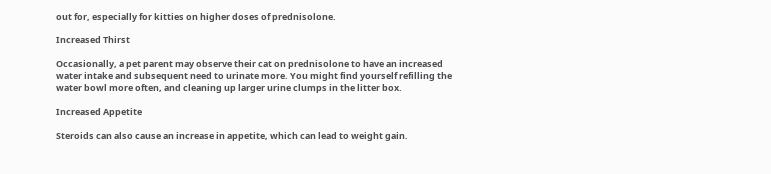out for, especially for kitties on higher doses of prednisolone.

Increased Thirst

Occasionally, a pet parent may observe their cat on prednisolone to have an increased water intake and subsequent need to urinate more. You might find yourself refilling the water bowl more often, and cleaning up larger urine clumps in the litter box.

Increased Appetite

Steroids can also cause an increase in appetite, which can lead to weight gain.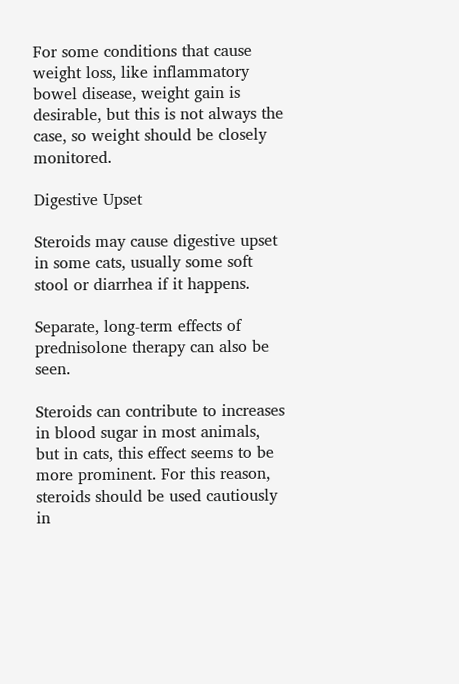For some conditions that cause weight loss, like inflammatory bowel disease, weight gain is desirable, but this is not always the case, so weight should be closely monitored.

Digestive Upset

Steroids may cause digestive upset in some cats, usually some soft stool or diarrhea if it happens.

Separate, long-term effects of prednisolone therapy can also be seen.

Steroids can contribute to increases in blood sugar in most animals, but in cats, this effect seems to be more prominent. For this reason, steroids should be used cautiously in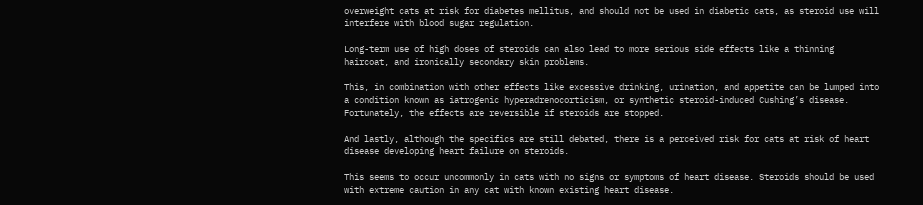overweight cats at risk for diabetes mellitus, and should not be used in diabetic cats, as steroid use will interfere with blood sugar regulation.

Long-term use of high doses of steroids can also lead to more serious side effects like a thinning haircoat, and ironically secondary skin problems.

This, in combination with other effects like excessive drinking, urination, and appetite can be lumped into a condition known as iatrogenic hyperadrenocorticism, or synthetic steroid-induced Cushing’s disease. Fortunately, the effects are reversible if steroids are stopped.

And lastly, although the specifics are still debated, there is a perceived risk for cats at risk of heart disease developing heart failure on steroids.

This seems to occur uncommonly in cats with no signs or symptoms of heart disease. Steroids should be used with extreme caution in any cat with known existing heart disease.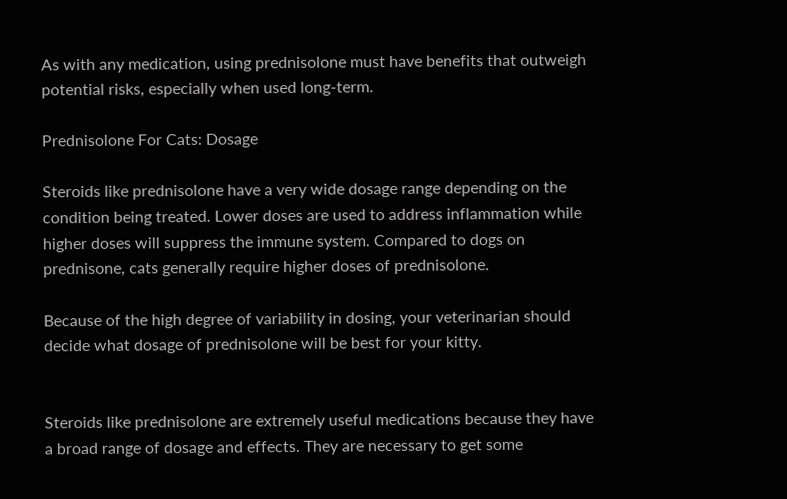As with any medication, using prednisolone must have benefits that outweigh potential risks, especially when used long-term.

Prednisolone For Cats: Dosage

Steroids like prednisolone have a very wide dosage range depending on the condition being treated. Lower doses are used to address inflammation while higher doses will suppress the immune system. Compared to dogs on prednisone, cats generally require higher doses of prednisolone.

Because of the high degree of variability in dosing, your veterinarian should decide what dosage of prednisolone will be best for your kitty.


Steroids like prednisolone are extremely useful medications because they have a broad range of dosage and effects. They are necessary to get some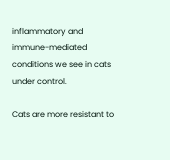inflammatory and immune-mediated conditions we see in cats under control.

Cats are more resistant to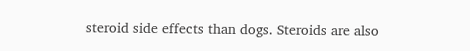steroid side effects than dogs. Steroids are also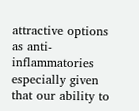attractive options as anti-inflammatories especially given that our ability to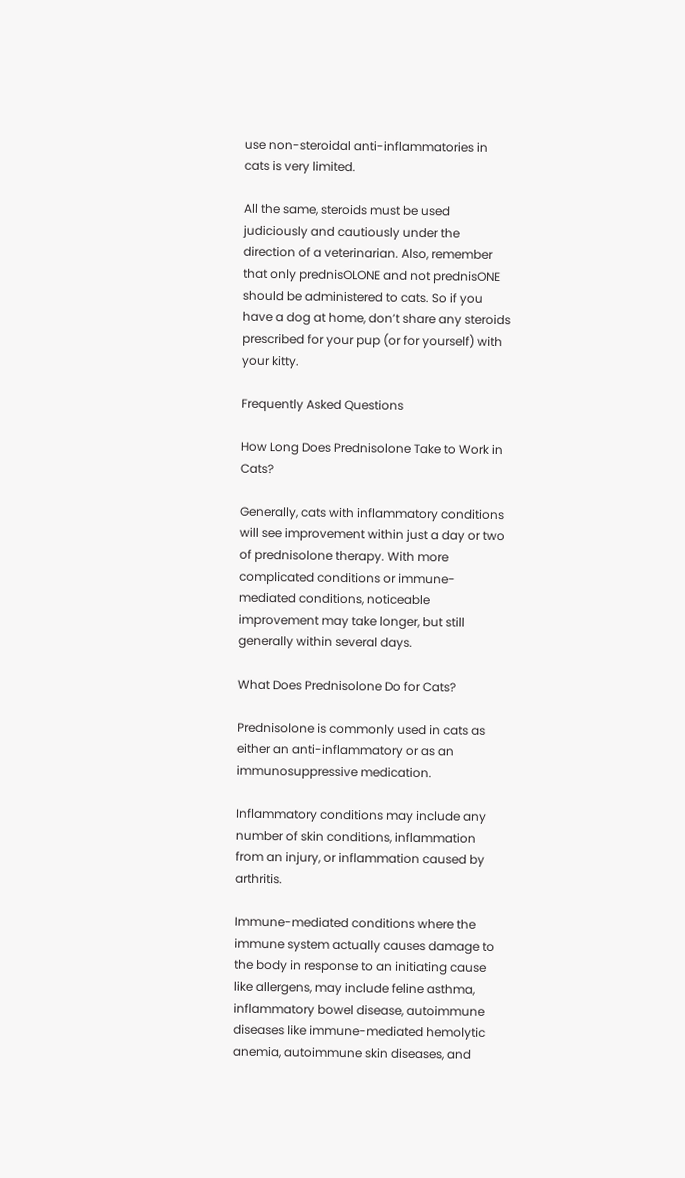use non-steroidal anti-inflammatories in cats is very limited.

All the same, steroids must be used judiciously and cautiously under the direction of a veterinarian. Also, remember that only prednisOLONE and not prednisONE should be administered to cats. So if you have a dog at home, don’t share any steroids prescribed for your pup (or for yourself) with your kitty.

Frequently Asked Questions

How Long Does Prednisolone Take to Work in Cats?

Generally, cats with inflammatory conditions will see improvement within just a day or two of prednisolone therapy. With more complicated conditions or immune-mediated conditions, noticeable improvement may take longer, but still generally within several days.

What Does Prednisolone Do for Cats?

Prednisolone is commonly used in cats as either an anti-inflammatory or as an immunosuppressive medication.

Inflammatory conditions may include any number of skin conditions, inflammation from an injury, or inflammation caused by arthritis.

Immune-mediated conditions where the immune system actually causes damage to the body in response to an initiating cause like allergens, may include feline asthma, inflammatory bowel disease, autoimmune diseases like immune-mediated hemolytic anemia, autoimmune skin diseases, and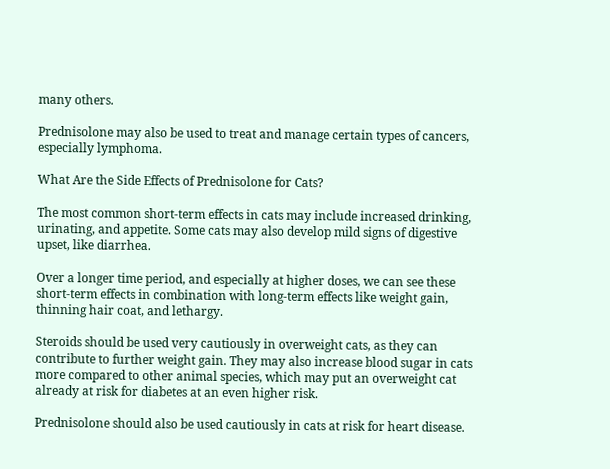many others.

Prednisolone may also be used to treat and manage certain types of cancers, especially lymphoma.

What Are the Side Effects of Prednisolone for Cats?

The most common short-term effects in cats may include increased drinking, urinating, and appetite. Some cats may also develop mild signs of digestive upset, like diarrhea.

Over a longer time period, and especially at higher doses, we can see these short-term effects in combination with long-term effects like weight gain, thinning hair coat, and lethargy.

Steroids should be used very cautiously in overweight cats, as they can contribute to further weight gain. They may also increase blood sugar in cats more compared to other animal species, which may put an overweight cat already at risk for diabetes at an even higher risk.

Prednisolone should also be used cautiously in cats at risk for heart disease.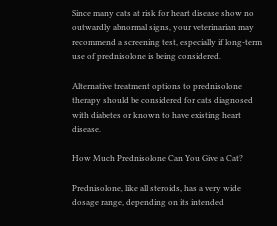Since many cats at risk for heart disease show no outwardly abnormal signs, your veterinarian may recommend a screening test, especially if long-term use of prednisolone is being considered.

Alternative treatment options to prednisolone therapy should be considered for cats diagnosed with diabetes or known to have existing heart disease.

How Much Prednisolone Can You Give a Cat?

Prednisolone, like all steroids, has a very wide dosage range, depending on its intended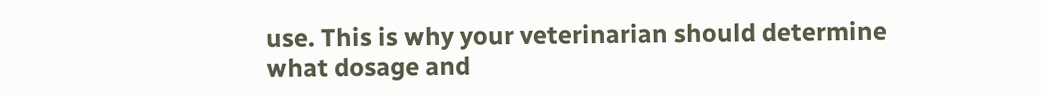use. This is why your veterinarian should determine what dosage and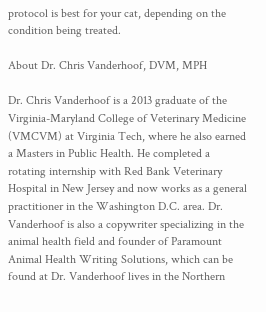protocol is best for your cat, depending on the condition being treated.

About Dr. Chris Vanderhoof, DVM, MPH

Dr. Chris Vanderhoof is a 2013 graduate of the Virginia-Maryland College of Veterinary Medicine (VMCVM) at Virginia Tech, where he also earned a Masters in Public Health. He completed a rotating internship with Red Bank Veterinary Hospital in New Jersey and now works as a general practitioner in the Washington D.C. area. Dr. Vanderhoof is also a copywriter specializing in the animal health field and founder of Paramount Animal Health Writing Solutions, which can be found at Dr. Vanderhoof lives in the Northern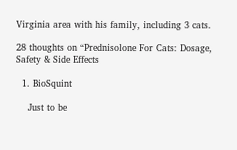Virginia area with his family, including 3 cats.

28 thoughts on “Prednisolone For Cats: Dosage, Safety & Side Effects

  1. BioSquint

    Just to be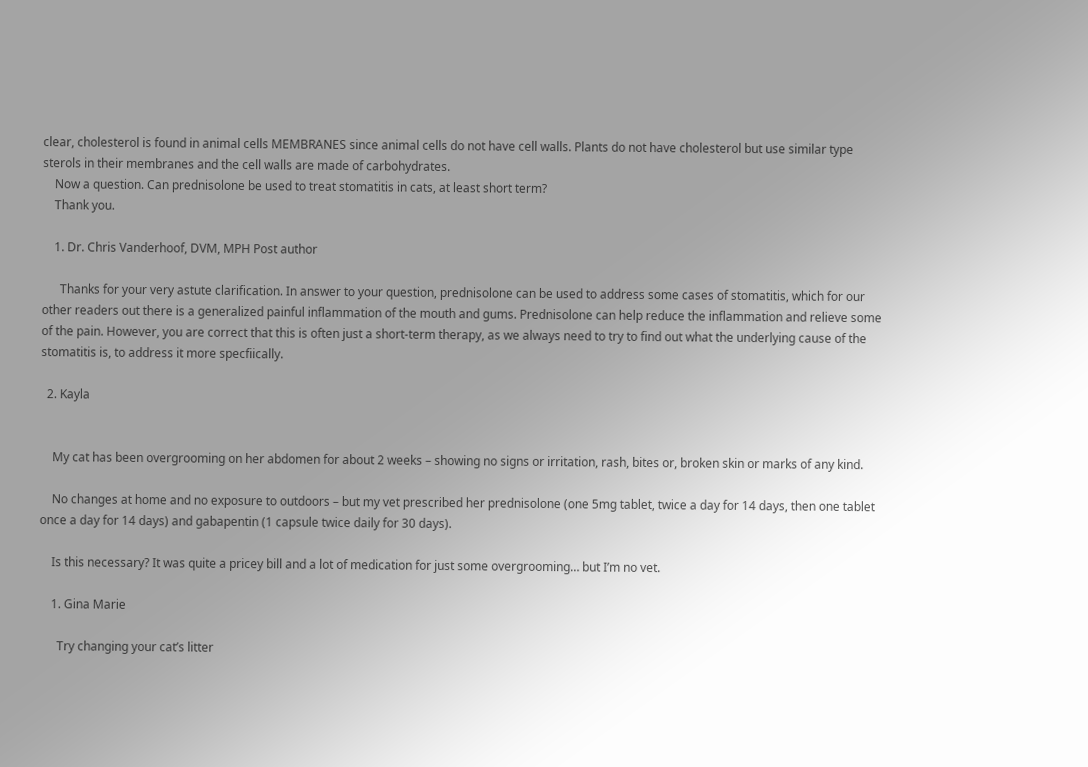clear, cholesterol is found in animal cells MEMBRANES since animal cells do not have cell walls. Plants do not have cholesterol but use similar type sterols in their membranes and the cell walls are made of carbohydrates.
    Now a question. Can prednisolone be used to treat stomatitis in cats, at least short term?
    Thank you.

    1. Dr. Chris Vanderhoof, DVM, MPH Post author

      Thanks for your very astute clarification. In answer to your question, prednisolone can be used to address some cases of stomatitis, which for our other readers out there is a generalized painful inflammation of the mouth and gums. Prednisolone can help reduce the inflammation and relieve some of the pain. However, you are correct that this is often just a short-term therapy, as we always need to try to find out what the underlying cause of the stomatitis is, to address it more specfiically.

  2. Kayla


    My cat has been overgrooming on her abdomen for about 2 weeks – showing no signs or irritation, rash, bites or, broken skin or marks of any kind.

    No changes at home and no exposure to outdoors – but my vet prescribed her prednisolone (one 5mg tablet, twice a day for 14 days, then one tablet once a day for 14 days) and gabapentin (1 capsule twice daily for 30 days).

    Is this necessary? It was quite a pricey bill and a lot of medication for just some overgrooming… but I’m no vet.

    1. Gina Marie

      Try changing your cat’s litter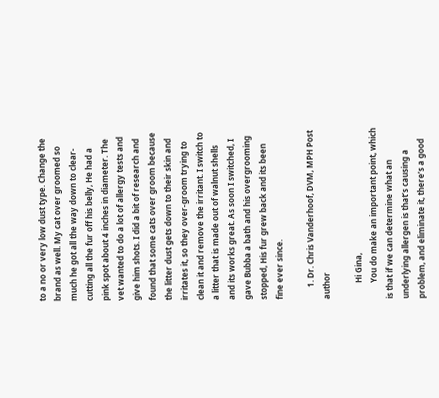to a no or very low dust type. Change the brand as well. My cat over groomed so much he got all the way down to clear-cutting all the fur off his belly, He had a pink spot about 4 inches in diameter. The vet wanted to do a lot of allergy tests and give him shots. I did a bit of research and found that some cats over groom because the litter dust gets down to their skin and irritates it, so they over-groom trying to clean it and remove the irritant. I switch to a litter that is made out of walnut shells and its works great. As soon I switched, I gave Bubba a bath and his overgrooming stopped, His fur grew back and its been fine ever since.

      1. Dr. Chris Vanderhoof, DVM, MPH Post author

        Hi Gina,
        You do make an important point, which is that if we can determine what an underlying allergen is that’s causing a problem, and eliminate it, there’s a good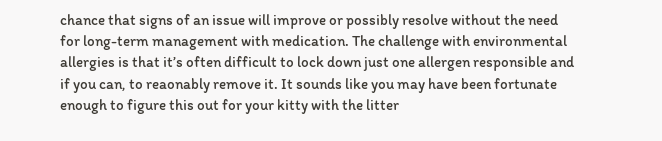chance that signs of an issue will improve or possibly resolve without the need for long-term management with medication. The challenge with environmental allergies is that it’s often difficult to lock down just one allergen responsible and if you can, to reaonably remove it. It sounds like you may have been fortunate enough to figure this out for your kitty with the litter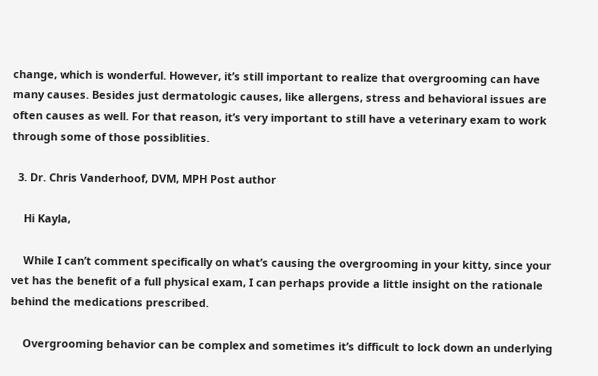change, which is wonderful. However, it’s still important to realize that overgrooming can have many causes. Besides just dermatologic causes, like allergens, stress and behavioral issues are often causes as well. For that reason, it’s very important to still have a veterinary exam to work through some of those possiblities.

  3. Dr. Chris Vanderhoof, DVM, MPH Post author

    Hi Kayla,

    While I can’t comment specifically on what’s causing the overgrooming in your kitty, since your vet has the benefit of a full physical exam, I can perhaps provide a little insight on the rationale behind the medications prescribed.

    Overgrooming behavior can be complex and sometimes it’s difficult to lock down an underlying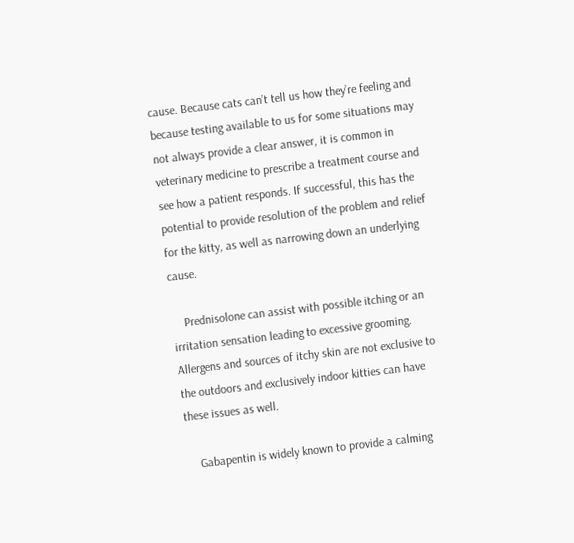cause. Because cats can’t tell us how they’re feeling and because testing available to us for some situations may not always provide a clear answer, it is common in veterinary medicine to prescribe a treatment course and see how a patient responds. If successful, this has the potential to provide resolution of the problem and relief for the kitty, as well as narrowing down an underlying cause.

    Prednisolone can assist with possible itching or an irritation sensation leading to excessive grooming. Allergens and sources of itchy skin are not exclusive to the outdoors and exclusively indoor kitties can have these issues as well.

    Gabapentin is widely known to provide a calming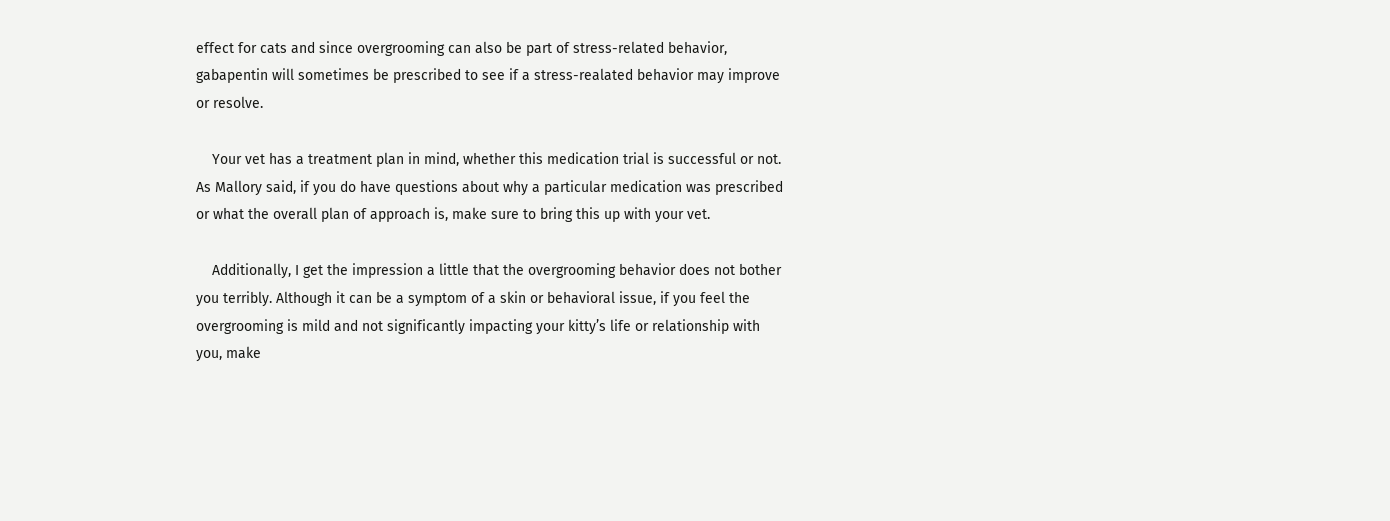effect for cats and since overgrooming can also be part of stress-related behavior, gabapentin will sometimes be prescribed to see if a stress-realated behavior may improve or resolve.

    Your vet has a treatment plan in mind, whether this medication trial is successful or not. As Mallory said, if you do have questions about why a particular medication was prescribed or what the overall plan of approach is, make sure to bring this up with your vet.

    Additionally, I get the impression a little that the overgrooming behavior does not bother you terribly. Although it can be a symptom of a skin or behavioral issue, if you feel the overgrooming is mild and not significantly impacting your kitty’s life or relationship with you, make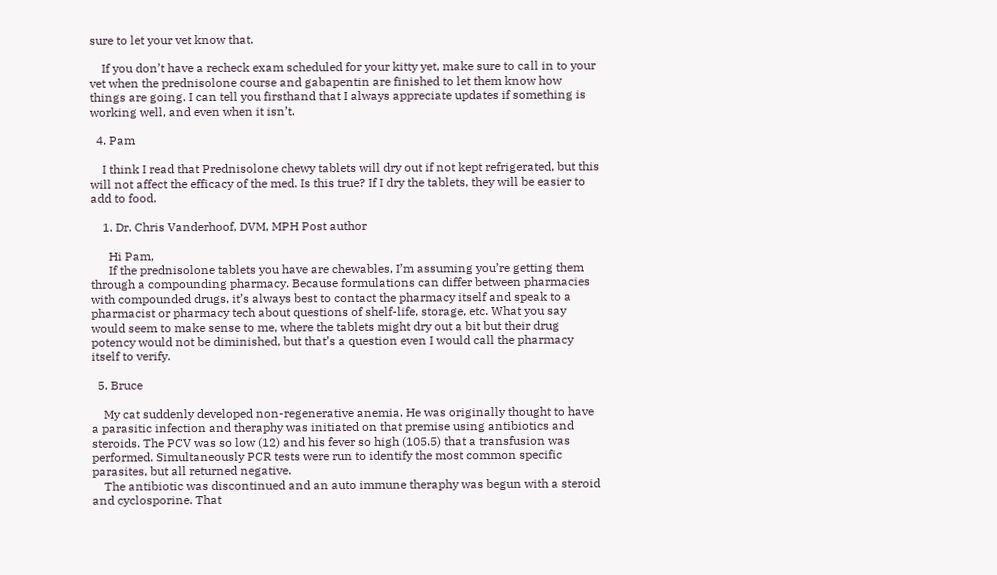sure to let your vet know that.

    If you don’t have a recheck exam scheduled for your kitty yet, make sure to call in to your vet when the prednisolone course and gabapentin are finished to let them know how things are going. I can tell you firsthand that I always appreciate updates if something is working well, and even when it isn’t.

  4. Pam

    I think I read that Prednisolone chewy tablets will dry out if not kept refrigerated, but this will not affect the efficacy of the med. Is this true? If I dry the tablets, they will be easier to add to food.

    1. Dr. Chris Vanderhoof, DVM, MPH Post author

      Hi Pam,
      If the prednisolone tablets you have are chewables, I’m assuming you’re getting them through a compounding pharmacy. Because formulations can differ between pharmacies with compounded drugs, it’s always best to contact the pharmacy itself and speak to a pharmacist or pharmacy tech about questions of shelf-life, storage, etc. What you say would seem to make sense to me, where the tablets might dry out a bit but their drug potency would not be diminished, but that’s a question even I would call the pharmacy itself to verify.

  5. Bruce

    My cat suddenly developed non-regenerative anemia. He was originally thought to have a parasitic infection and theraphy was initiated on that premise using antibiotics and steroids. The PCV was so low (12) and his fever so high (105.5) that a transfusion was performed. Simultaneously PCR tests were run to identify the most common specific parasites, but all returned negative.
    The antibiotic was discontinued and an auto immune theraphy was begun with a steroid and cyclosporine. That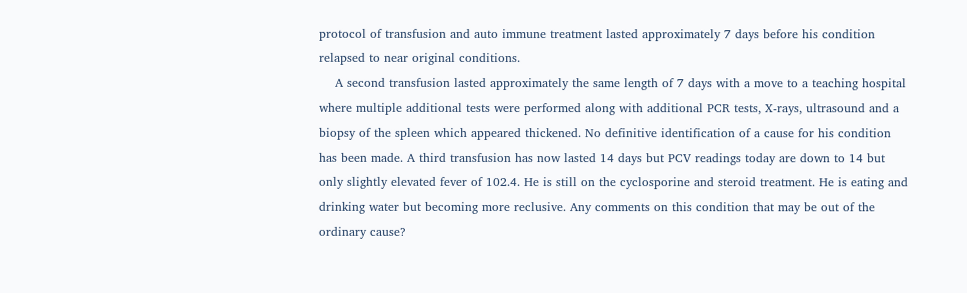protocol of transfusion and auto immune treatment lasted approximately 7 days before his condition relapsed to near original conditions.
    A second transfusion lasted approximately the same length of 7 days with a move to a teaching hospital where multiple additional tests were performed along with additional PCR tests, X-rays, ultrasound and a biopsy of the spleen which appeared thickened. No definitive identification of a cause for his condition has been made. A third transfusion has now lasted 14 days but PCV readings today are down to 14 but only slightly elevated fever of 102.4. He is still on the cyclosporine and steroid treatment. He is eating and drinking water but becoming more reclusive. Any comments on this condition that may be out of the ordinary cause?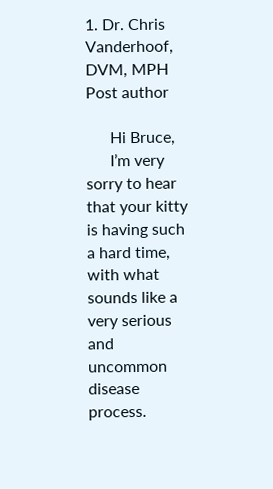1. Dr. Chris Vanderhoof, DVM, MPH Post author

      Hi Bruce,
      I’m very sorry to hear that your kitty is having such a hard time, with what sounds like a very serious and uncommon disease process.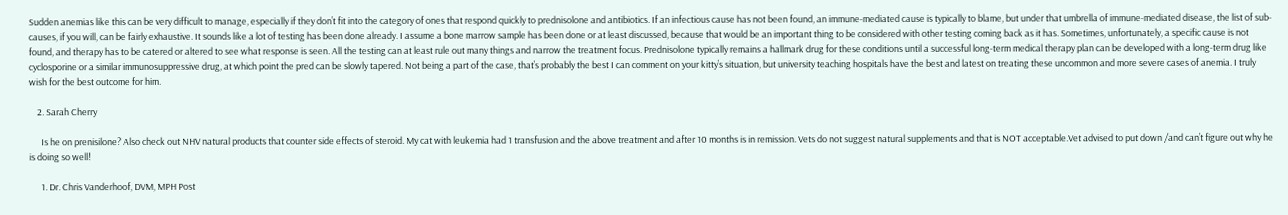Sudden anemias like this can be very difficult to manage, especially if they don’t fit into the category of ones that respond quickly to prednisolone and antibiotics. If an infectious cause has not been found, an immune-mediated cause is typically to blame, but under that umbrella of immune-mediated disease, the list of sub-causes, if you will, can be fairly exhaustive. It sounds like a lot of testing has been done already. I assume a bone marrow sample has been done or at least discussed, because that would be an important thing to be considered with other testing coming back as it has. Sometimes, unfortunately, a specific cause is not found, and therapy has to be catered or altered to see what response is seen. All the testing can at least rule out many things and narrow the treatment focus. Prednisolone typically remains a hallmark drug for these conditions until a successful long-term medical therapy plan can be developed with a long-term drug like cyclosporine or a similar immunosuppressive drug, at which point the pred can be slowly tapered. Not being a part of the case, that’s probably the best I can comment on your kitty’s situation, but university teaching hospitals have the best and latest on treating these uncommon and more severe cases of anemia. I truly wish for the best outcome for him.

    2. Sarah Cherry

      Is he on prenisilone? Also check out NHV natural products that counter side effects of steroid. My cat with leukemia had 1 transfusion and the above treatment and after 10 months is in remission. Vets do not suggest natural supplements and that is NOT acceptable.Vet advised to put down /and can’t figure out why he is doing so well!

      1. Dr. Chris Vanderhoof, DVM, MPH Post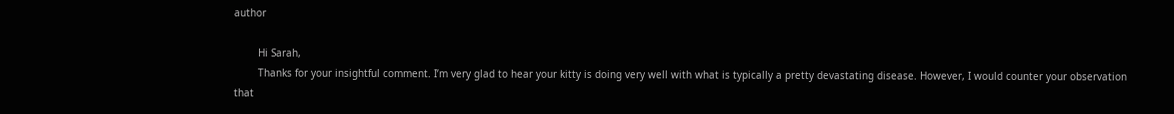author

        Hi Sarah,
        Thanks for your insightful comment. I’m very glad to hear your kitty is doing very well with what is typically a pretty devastating disease. However, I would counter your observation that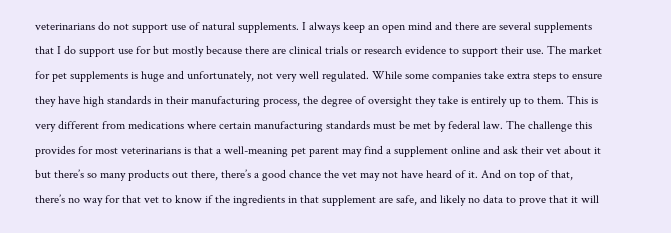veterinarians do not support use of natural supplements. I always keep an open mind and there are several supplements that I do support use for but mostly because there are clinical trials or research evidence to support their use. The market for pet supplements is huge and unfortunately, not very well regulated. While some companies take extra steps to ensure they have high standards in their manufacturing process, the degree of oversight they take is entirely up to them. This is very different from medications where certain manufacturing standards must be met by federal law. The challenge this provides for most veterinarians is that a well-meaning pet parent may find a supplement online and ask their vet about it but there’s so many products out there, there’s a good chance the vet may not have heard of it. And on top of that, there’s no way for that vet to know if the ingredients in that supplement are safe, and likely no data to prove that it will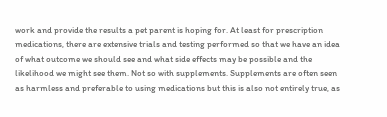work and provide the results a pet parent is hoping for. At least for prescription medications, there are extensive trials and testing performed so that we have an idea of what outcome we should see and what side effects may be possible and the likelihood we might see them. Not so with supplements. Supplements are often seen as harmless and preferable to using medications but this is also not entirely true, as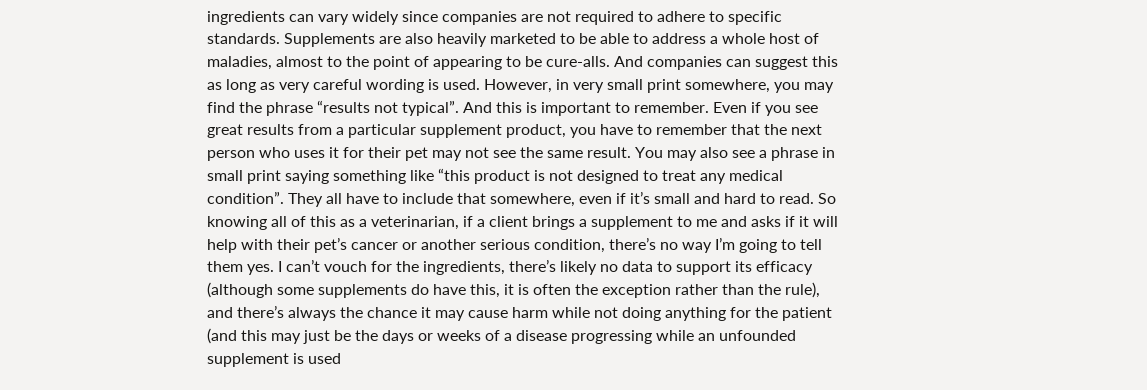ingredients can vary widely since companies are not required to adhere to specific standards. Supplements are also heavily marketed to be able to address a whole host of maladies, almost to the point of appearing to be cure-alls. And companies can suggest this as long as very careful wording is used. However, in very small print somewhere, you may find the phrase “results not typical”. And this is important to remember. Even if you see great results from a particular supplement product, you have to remember that the next person who uses it for their pet may not see the same result. You may also see a phrase in small print saying something like “this product is not designed to treat any medical condition”. They all have to include that somewhere, even if it’s small and hard to read. So knowing all of this as a veterinarian, if a client brings a supplement to me and asks if it will help with their pet’s cancer or another serious condition, there’s no way I’m going to tell them yes. I can’t vouch for the ingredients, there’s likely no data to support its efficacy (although some supplements do have this, it is often the exception rather than the rule), and there’s always the chance it may cause harm while not doing anything for the patient (and this may just be the days or weeks of a disease progressing while an unfounded supplement is used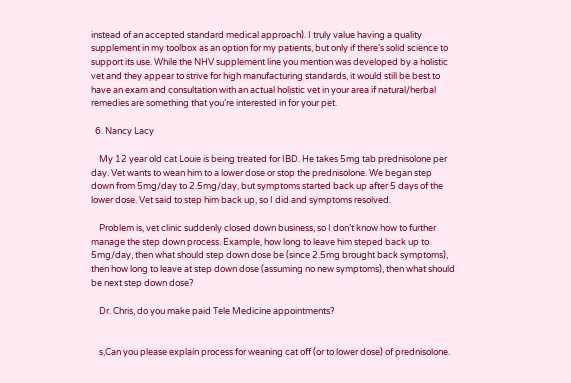instead of an accepted standard medical approach). I truly value having a quality supplement in my toolbox as an option for my patients, but only if there’s solid science to support its use. While the NHV supplement line you mention was developed by a holistic vet and they appear to strive for high manufacturing standards, it would still be best to have an exam and consultation with an actual holistic vet in your area if natural/herbal remedies are something that you’re interested in for your pet.

  6. Nancy Lacy

    My 12 year old cat Louie is being treated for IBD. He takes 5mg tab prednisolone per day. Vet wants to wean him to a lower dose or stop the prednisolone. We began step down from 5mg/day to 2.5mg/day, but symptoms started back up after 5 days of the lower dose. Vet said to step him back up, so I did and symptoms resolved.

    Problem is, vet clinic suddenly closed down business, so I don’t know how to further manage the step down process. Example, how long to leave him steped back up to 5mg/day, then what should step down dose be (since 2.5mg brought back symptoms), then how long to leave at step down dose (assuming no new symptoms), then what should be next step down dose?

    Dr. Chris, do you make paid Tele Medicine appointments?


    s,Can you please explain process for weaning cat off (or to lower dose) of prednisolone.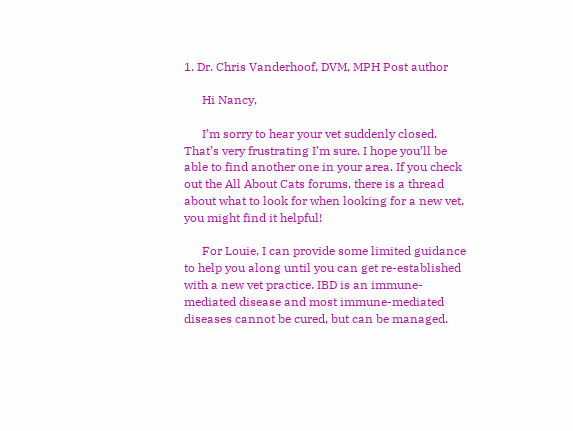1. Dr. Chris Vanderhoof, DVM, MPH Post author

      Hi Nancy,

      I’m sorry to hear your vet suddenly closed. That’s very frustrating I’m sure. I hope you’ll be able to find another one in your area. If you check out the All About Cats forums, there is a thread about what to look for when looking for a new vet, you might find it helpful!

      For Louie, I can provide some limited guidance to help you along until you can get re-established with a new vet practice. IBD is an immune-mediated disease and most immune-mediated diseases cannot be cured, but can be managed.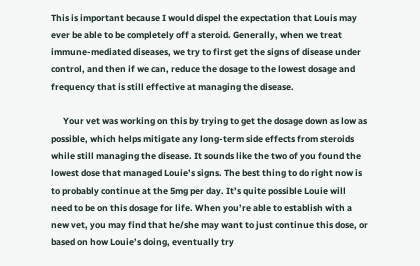This is important because I would dispel the expectation that Louis may ever be able to be completely off a steroid. Generally, when we treat immune-mediated diseases, we try to first get the signs of disease under control, and then if we can, reduce the dosage to the lowest dosage and frequency that is still effective at managing the disease.

      Your vet was working on this by trying to get the dosage down as low as possible, which helps mitigate any long-term side effects from steroids while still managing the disease. It sounds like the two of you found the lowest dose that managed Louie’s signs. The best thing to do right now is to probably continue at the 5mg per day. It’s quite possible Louie will need to be on this dosage for life. When you’re able to establish with a new vet, you may find that he/she may want to just continue this dose, or based on how Louie’s doing, eventually try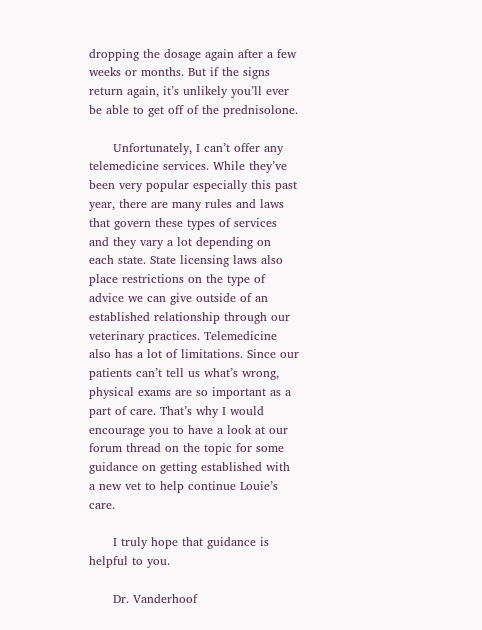dropping the dosage again after a few weeks or months. But if the signs return again, it’s unlikely you’ll ever be able to get off of the prednisolone.

      Unfortunately, I can’t offer any telemedicine services. While they’ve been very popular especially this past year, there are many rules and laws that govern these types of services and they vary a lot depending on each state. State licensing laws also place restrictions on the type of advice we can give outside of an established relationship through our veterinary practices. Telemedicine also has a lot of limitations. Since our patients can’t tell us what’s wrong, physical exams are so important as a part of care. That’s why I would encourage you to have a look at our forum thread on the topic for some guidance on getting established with a new vet to help continue Louie’s care.

      I truly hope that guidance is helpful to you.

      Dr. Vanderhoof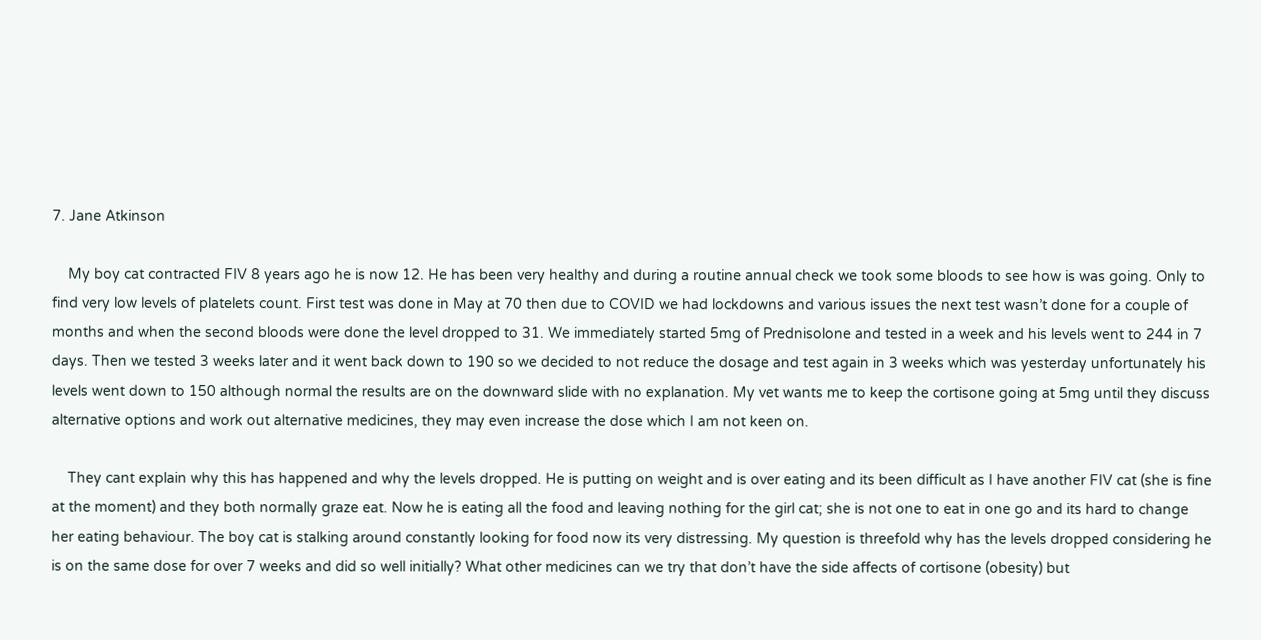7. Jane Atkinson

    My boy cat contracted FIV 8 years ago he is now 12. He has been very healthy and during a routine annual check we took some bloods to see how is was going. Only to find very low levels of platelets count. First test was done in May at 70 then due to COVID we had lockdowns and various issues the next test wasn’t done for a couple of months and when the second bloods were done the level dropped to 31. We immediately started 5mg of Prednisolone and tested in a week and his levels went to 244 in 7 days. Then we tested 3 weeks later and it went back down to 190 so we decided to not reduce the dosage and test again in 3 weeks which was yesterday unfortunately his levels went down to 150 although normal the results are on the downward slide with no explanation. My vet wants me to keep the cortisone going at 5mg until they discuss alternative options and work out alternative medicines, they may even increase the dose which I am not keen on.

    They cant explain why this has happened and why the levels dropped. He is putting on weight and is over eating and its been difficult as I have another FIV cat (she is fine at the moment) and they both normally graze eat. Now he is eating all the food and leaving nothing for the girl cat; she is not one to eat in one go and its hard to change her eating behaviour. The boy cat is stalking around constantly looking for food now its very distressing. My question is threefold why has the levels dropped considering he is on the same dose for over 7 weeks and did so well initially? What other medicines can we try that don’t have the side affects of cortisone (obesity) but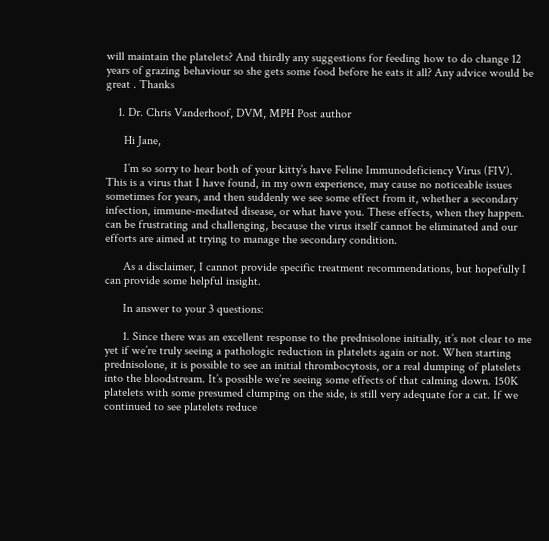will maintain the platelets? And thirdly any suggestions for feeding how to do change 12 years of grazing behaviour so she gets some food before he eats it all? Any advice would be great . Thanks

    1. Dr. Chris Vanderhoof, DVM, MPH Post author

      Hi Jane,

      I’m so sorry to hear both of your kitty’s have Feline Immunodeficiency Virus (FIV). This is a virus that I have found, in my own experience, may cause no noticeable issues sometimes for years, and then suddenly we see some effect from it, whether a secondary infection, immune-mediated disease, or what have you. These effects, when they happen. can be frustrating and challenging, because the virus itself cannot be eliminated and our efforts are aimed at trying to manage the secondary condition.

      As a disclaimer, I cannot provide specific treatment recommendations, but hopefully I can provide some helpful insight.

      In answer to your 3 questions:

      1. Since there was an excellent response to the prednisolone initially, it’s not clear to me yet if we’re truly seeing a pathologic reduction in platelets again or not. When starting prednisolone, it is possible to see an initial thrombocytosis, or a real dumping of platelets into the bloodstream. It’s possible we’re seeing some effects of that calming down. 150K platelets with some presumed clumping on the side, is still very adequate for a cat. If we continued to see platelets reduce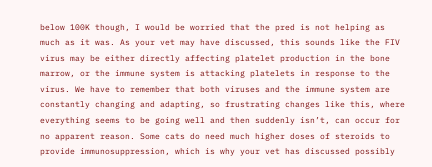below 100K though, I would be worried that the pred is not helping as much as it was. As your vet may have discussed, this sounds like the FIV virus may be either directly affecting platelet production in the bone marrow, or the immune system is attacking platelets in response to the virus. We have to remember that both viruses and the immune system are constantly changing and adapting, so frustrating changes like this, where everything seems to be going well and then suddenly isn’t, can occur for no apparent reason. Some cats do need much higher doses of steroids to provide immunosuppression, which is why your vet has discussed possibly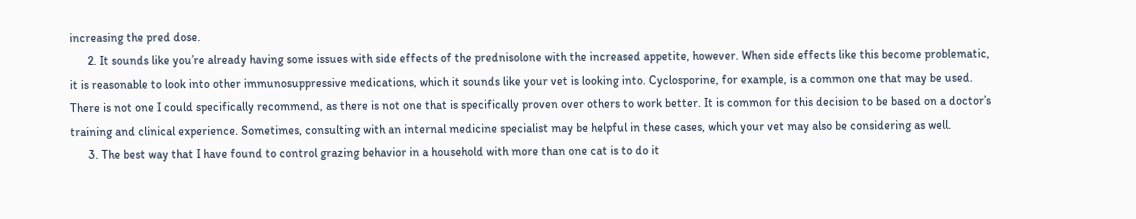increasing the pred dose.
      2. It sounds like you’re already having some issues with side effects of the prednisolone with the increased appetite, however. When side effects like this become problematic, it is reasonable to look into other immunosuppressive medications, which it sounds like your vet is looking into. Cyclosporine, for example, is a common one that may be used. There is not one I could specifically recommend, as there is not one that is specifically proven over others to work better. It is common for this decision to be based on a doctor’s training and clinical experience. Sometimes, consulting with an internal medicine specialist may be helpful in these cases, which your vet may also be considering as well.
      3. The best way that I have found to control grazing behavior in a household with more than one cat is to do it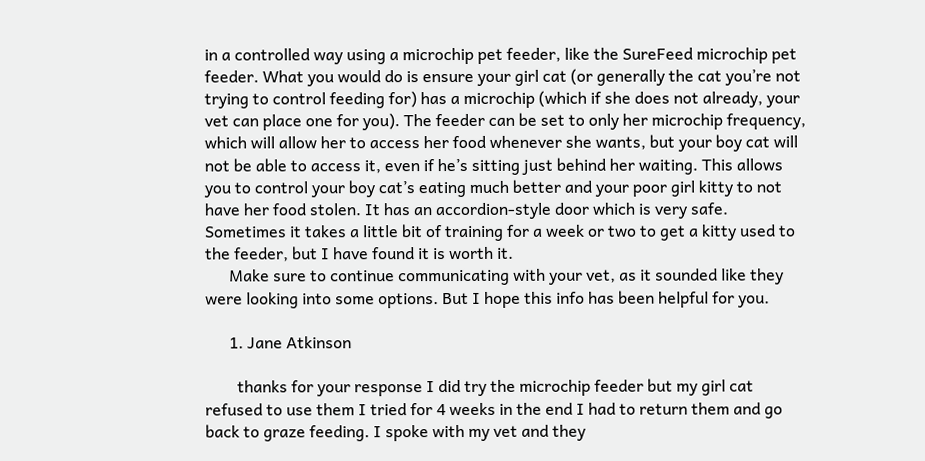in a controlled way using a microchip pet feeder, like the SureFeed microchip pet feeder. What you would do is ensure your girl cat (or generally the cat you’re not trying to control feeding for) has a microchip (which if she does not already, your vet can place one for you). The feeder can be set to only her microchip frequency, which will allow her to access her food whenever she wants, but your boy cat will not be able to access it, even if he’s sitting just behind her waiting. This allows you to control your boy cat’s eating much better and your poor girl kitty to not have her food stolen. It has an accordion-style door which is very safe. Sometimes it takes a little bit of training for a week or two to get a kitty used to the feeder, but I have found it is worth it.
      Make sure to continue communicating with your vet, as it sounded like they were looking into some options. But I hope this info has been helpful for you.

      1. Jane Atkinson

        thanks for your response I did try the microchip feeder but my girl cat refused to use them I tried for 4 weeks in the end I had to return them and go back to graze feeding. I spoke with my vet and they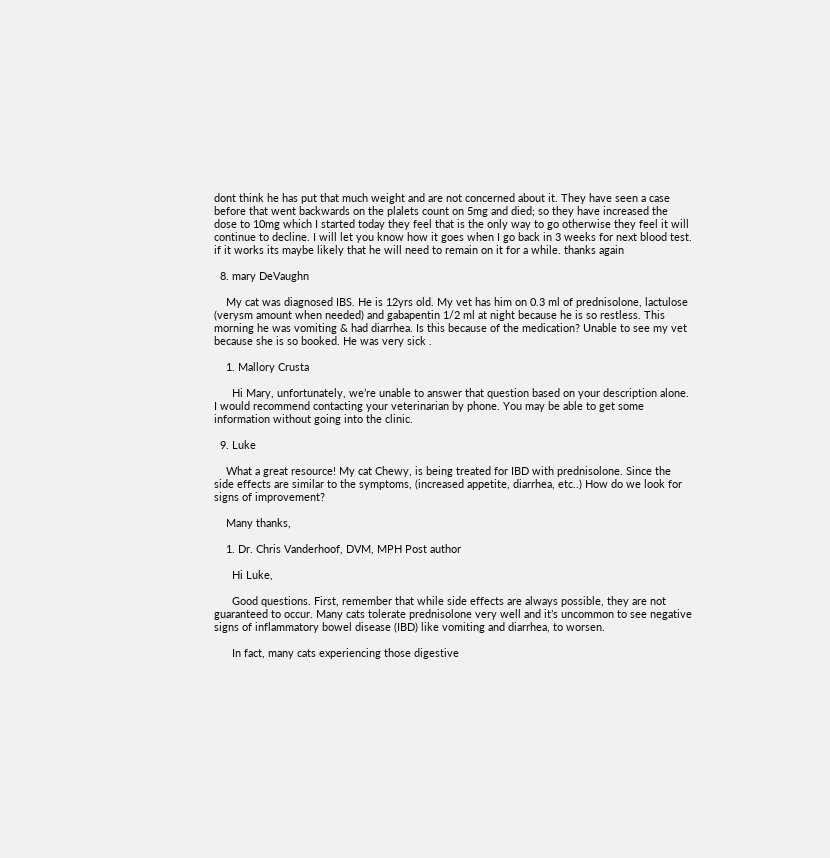dont think he has put that much weight and are not concerned about it. They have seen a case before that went backwards on the plalets count on 5mg and died; so they have increased the dose to 10mg which I started today they feel that is the only way to go otherwise they feel it will continue to decline. I will let you know how it goes when I go back in 3 weeks for next blood test. if it works its maybe likely that he will need to remain on it for a while. thanks again

  8. mary DeVaughn

    My cat was diagnosed IBS. He is 12yrs old. My vet has him on 0.3 ml of prednisolone, lactulose (verysm amount when needed) and gabapentin 1/2 ml at night because he is so restless. This morning he was vomiting & had diarrhea. Is this because of the medication? Unable to see my vet because she is so booked. He was very sick .

    1. Mallory Crusta

      Hi Mary, unfortunately, we’re unable to answer that question based on your description alone. I would recommend contacting your veterinarian by phone. You may be able to get some information without going into the clinic.

  9. Luke

    What a great resource! My cat Chewy, is being treated for IBD with prednisolone. Since the side effects are similar to the symptoms, (increased appetite, diarrhea, etc..) How do we look for signs of improvement?

    Many thanks,

    1. Dr. Chris Vanderhoof, DVM, MPH Post author

      Hi Luke,

      Good questions. First, remember that while side effects are always possible, they are not guaranteed to occur. Many cats tolerate prednisolone very well and it’s uncommon to see negative signs of inflammatory bowel disease (IBD) like vomiting and diarrhea, to worsen.

      In fact, many cats experiencing those digestive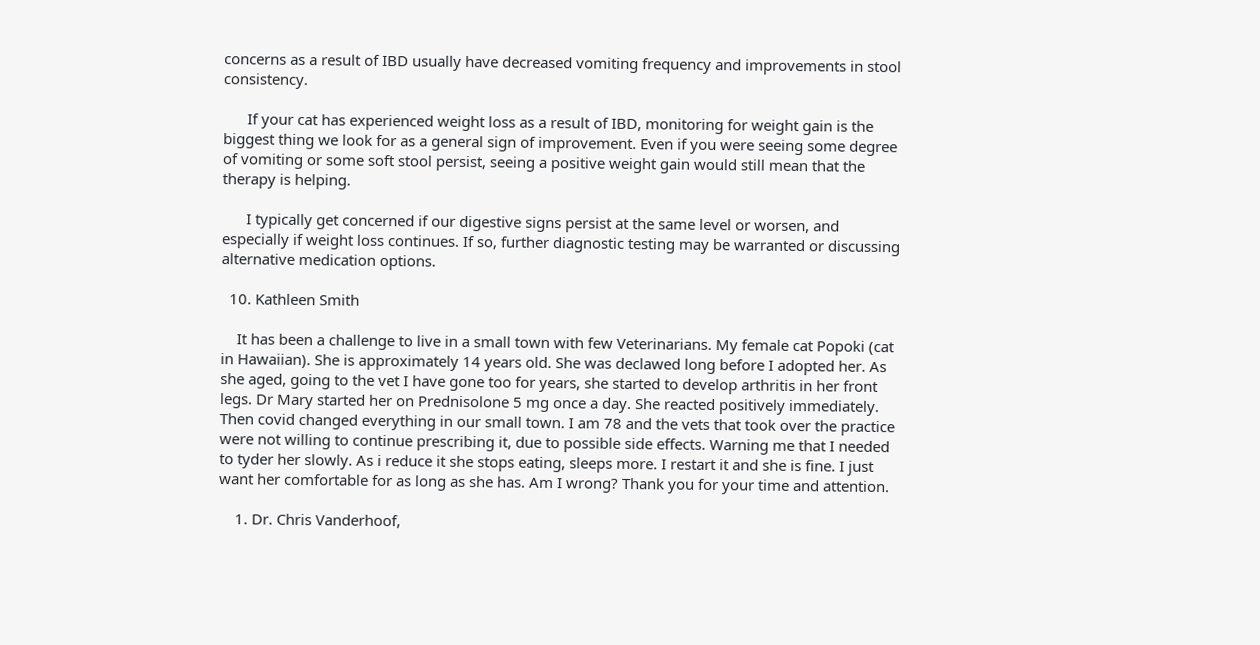concerns as a result of IBD usually have decreased vomiting frequency and improvements in stool consistency.

      If your cat has experienced weight loss as a result of IBD, monitoring for weight gain is the biggest thing we look for as a general sign of improvement. Even if you were seeing some degree of vomiting or some soft stool persist, seeing a positive weight gain would still mean that the therapy is helping.

      I typically get concerned if our digestive signs persist at the same level or worsen, and especially if weight loss continues. If so, further diagnostic testing may be warranted or discussing alternative medication options.

  10. Kathleen Smith

    It has been a challenge to live in a small town with few Veterinarians. My female cat Popoki (cat in Hawaiian). She is approximately 14 years old. She was declawed long before I adopted her. As she aged, going to the vet I have gone too for years, she started to develop arthritis in her front legs. Dr Mary started her on Prednisolone 5 mg once a day. She reacted positively immediately. Then covid changed everything in our small town. I am 78 and the vets that took over the practice were not willing to continue prescribing it, due to possible side effects. Warning me that I needed to tyder her slowly. As i reduce it she stops eating, sleeps more. I restart it and she is fine. I just want her comfortable for as long as she has. Am I wrong? Thank you for your time and attention.

    1. Dr. Chris Vanderhoof,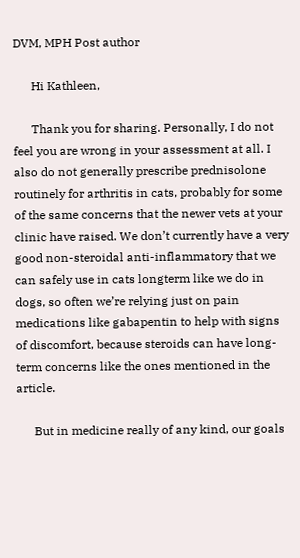DVM, MPH Post author

      Hi Kathleen,

      Thank you for sharing. Personally, I do not feel you are wrong in your assessment at all. I also do not generally prescribe prednisolone routinely for arthritis in cats, probably for some of the same concerns that the newer vets at your clinic have raised. We don’t currently have a very good non-steroidal anti-inflammatory that we can safely use in cats longterm like we do in dogs, so often we’re relying just on pain medications like gabapentin to help with signs of discomfort, because steroids can have long-term concerns like the ones mentioned in the article.

      But in medicine really of any kind, our goals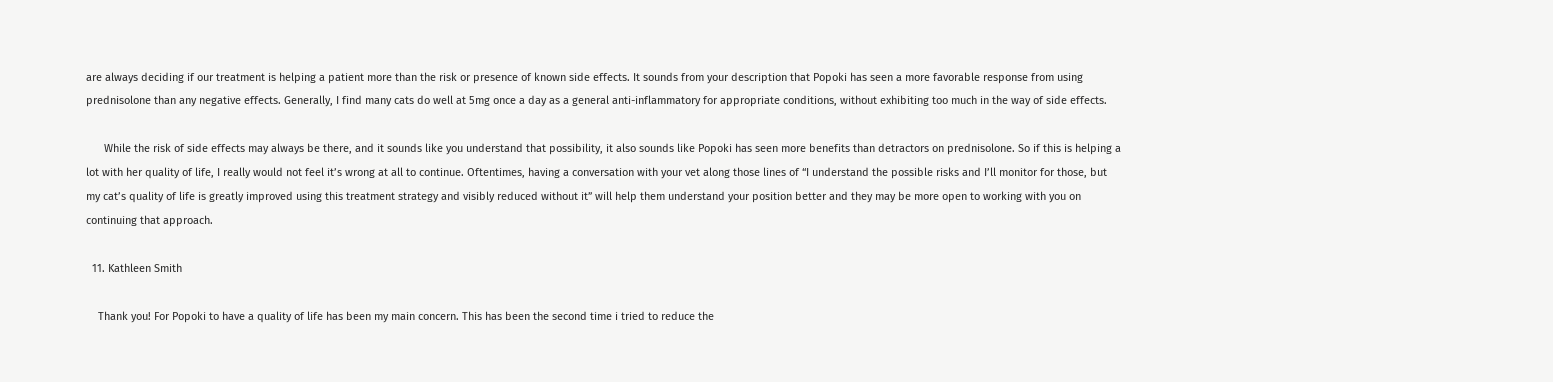are always deciding if our treatment is helping a patient more than the risk or presence of known side effects. It sounds from your description that Popoki has seen a more favorable response from using prednisolone than any negative effects. Generally, I find many cats do well at 5mg once a day as a general anti-inflammatory for appropriate conditions, without exhibiting too much in the way of side effects.

      While the risk of side effects may always be there, and it sounds like you understand that possibility, it also sounds like Popoki has seen more benefits than detractors on prednisolone. So if this is helping a lot with her quality of life, I really would not feel it’s wrong at all to continue. Oftentimes, having a conversation with your vet along those lines of “I understand the possible risks and I’ll monitor for those, but my cat’s quality of life is greatly improved using this treatment strategy and visibly reduced without it” will help them understand your position better and they may be more open to working with you on continuing that approach.

  11. Kathleen Smith

    Thank you! For Popoki to have a quality of life has been my main concern. This has been the second time i tried to reduce the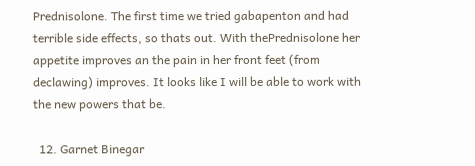Prednisolone. The first time we tried gabapenton and had terrible side effects, so thats out. With thePrednisolone her appetite improves an the pain in her front feet (from declawing) improves. It looks like I will be able to work with the new powers that be.

  12. Garnet Binegar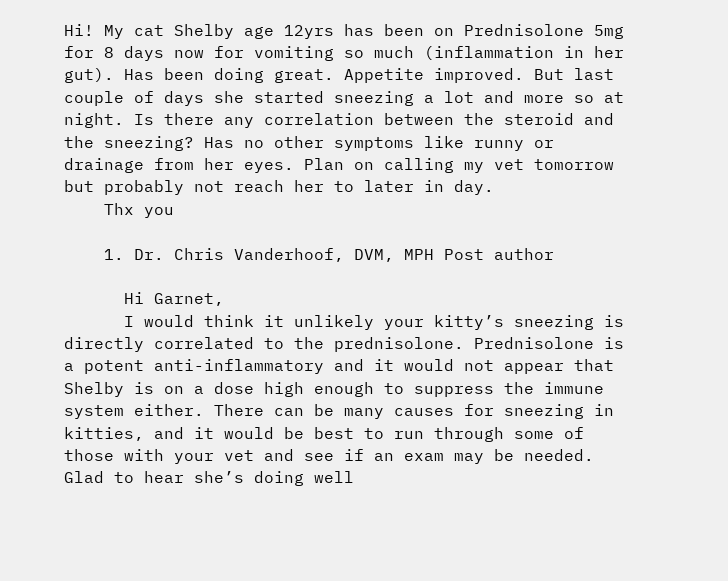Hi! My cat Shelby age 12yrs has been on Prednisolone 5mg for 8 days now for vomiting so much (inflammation in her gut). Has been doing great. Appetite improved. But last couple of days she started sneezing a lot and more so at night. Is there any correlation between the steroid and the sneezing? Has no other symptoms like runny or drainage from her eyes. Plan on calling my vet tomorrow but probably not reach her to later in day.
    Thx you

    1. Dr. Chris Vanderhoof, DVM, MPH Post author

      Hi Garnet,
      I would think it unlikely your kitty’s sneezing is directly correlated to the prednisolone. Prednisolone is a potent anti-inflammatory and it would not appear that Shelby is on a dose high enough to suppress the immune system either. There can be many causes for sneezing in kitties, and it would be best to run through some of those with your vet and see if an exam may be needed. Glad to hear she’s doing well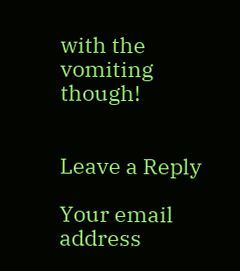with the vomiting though!


Leave a Reply

Your email address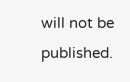will not be published.